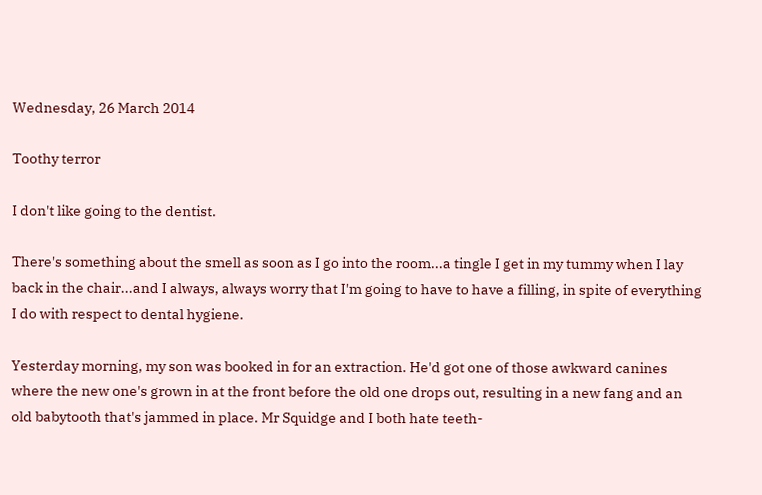Wednesday, 26 March 2014

Toothy terror

I don't like going to the dentist.

There's something about the smell as soon as I go into the room...a tingle I get in my tummy when I lay back in the chair...and I always, always worry that I'm going to have to have a filling, in spite of everything I do with respect to dental hygiene.

Yesterday morning, my son was booked in for an extraction. He'd got one of those awkward canines where the new one's grown in at the front before the old one drops out, resulting in a new fang and an old babytooth that's jammed in place. Mr Squidge and I both hate teeth-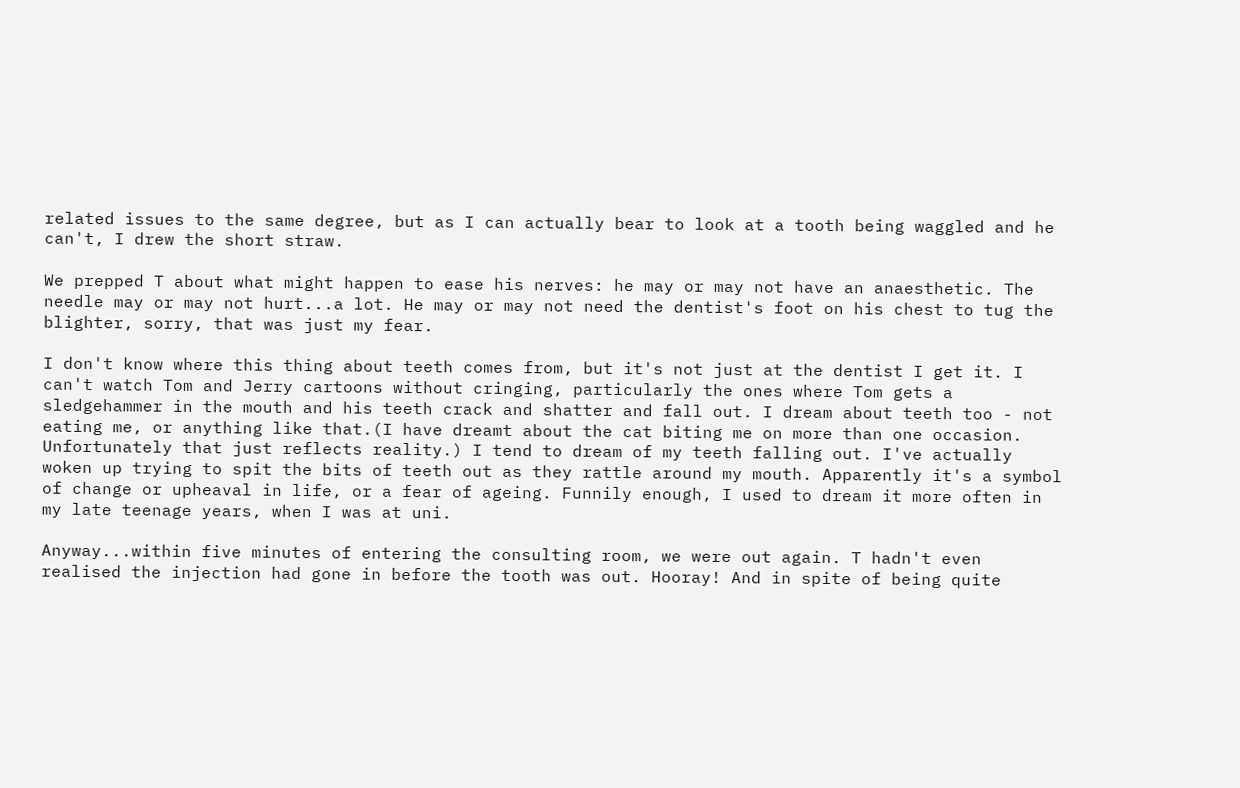related issues to the same degree, but as I can actually bear to look at a tooth being waggled and he can't, I drew the short straw.

We prepped T about what might happen to ease his nerves: he may or may not have an anaesthetic. The needle may or may not hurt...a lot. He may or may not need the dentist's foot on his chest to tug the blighter, sorry, that was just my fear.

I don't know where this thing about teeth comes from, but it's not just at the dentist I get it. I can't watch Tom and Jerry cartoons without cringing, particularly the ones where Tom gets a sledgehammer in the mouth and his teeth crack and shatter and fall out. I dream about teeth too - not eating me, or anything like that.(I have dreamt about the cat biting me on more than one occasion. Unfortunately that just reflects reality.) I tend to dream of my teeth falling out. I've actually woken up trying to spit the bits of teeth out as they rattle around my mouth. Apparently it's a symbol of change or upheaval in life, or a fear of ageing. Funnily enough, I used to dream it more often in my late teenage years, when I was at uni.

Anyway...within five minutes of entering the consulting room, we were out again. T hadn't even realised the injection had gone in before the tooth was out. Hooray! And in spite of being quite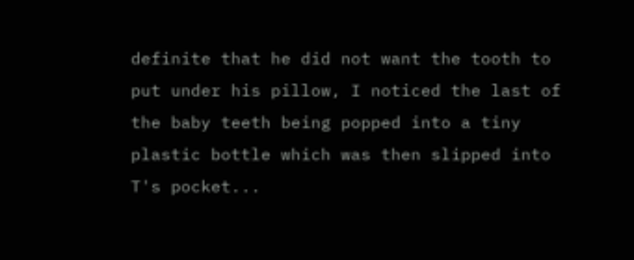definite that he did not want the tooth to put under his pillow, I noticed the last of the baby teeth being popped into a tiny plastic bottle which was then slipped into T's pocket...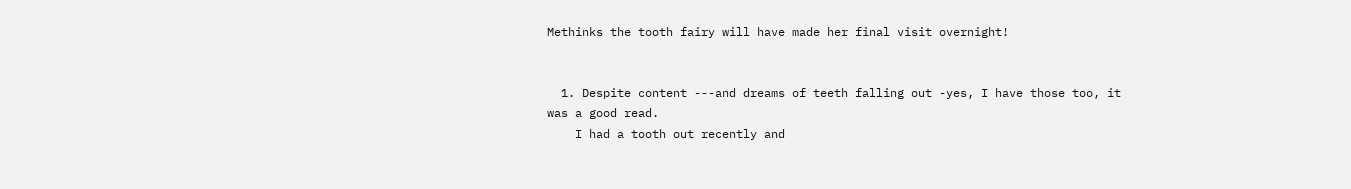Methinks the tooth fairy will have made her final visit overnight!


  1. Despite content ---and dreams of teeth falling out -yes, I have those too, it was a good read.
    I had a tooth out recently and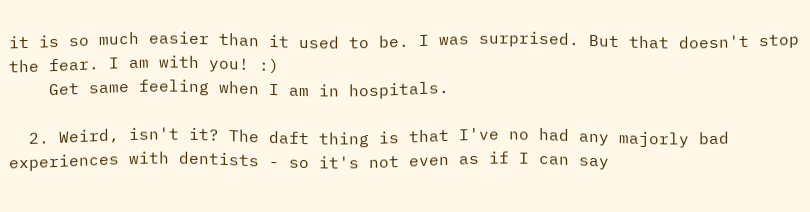it is so much easier than it used to be. I was surprised. But that doesn't stop the fear. I am with you! :)
    Get same feeling when I am in hospitals.

  2. Weird, isn't it? The daft thing is that I've no had any majorly bad experiences with dentists - so it's not even as if I can say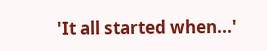'It all started when...'